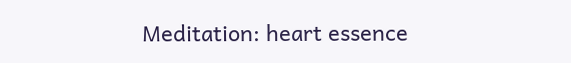Meditation: heart essence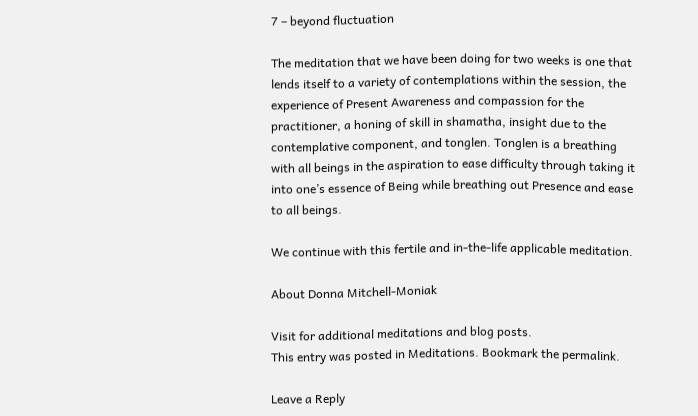7 – beyond fluctuation

The meditation that we have been doing for two weeks is one that lends itself to a variety of contemplations within the session, the experience of Present Awareness and compassion for the practitioner, a honing of skill in shamatha, insight due to the contemplative component, and tonglen. Tonglen is a breathing with all beings in the aspiration to ease difficulty through taking it into one’s essence of Being while breathing out Presence and ease to all beings.

We continue with this fertile and in-the-life applicable meditation.

About Donna Mitchell-Moniak

Visit for additional meditations and blog posts.
This entry was posted in Meditations. Bookmark the permalink.

Leave a Reply